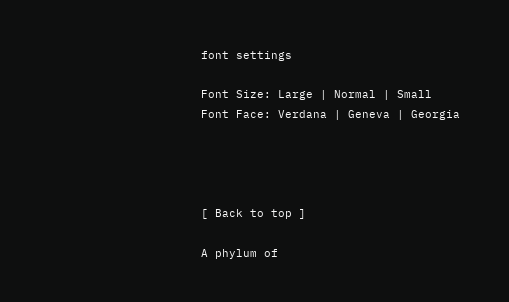font settings

Font Size: Large | Normal | Small
Font Face: Verdana | Geneva | Georgia




[ Back to top ]

A phylum of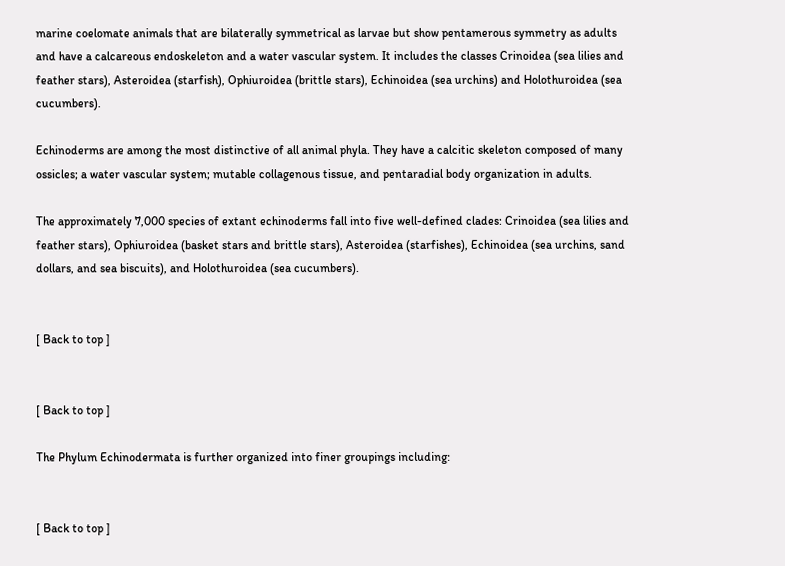marine coelomate animals that are bilaterally symmetrical as larvae but show pentamerous symmetry as adults and have a calcareous endoskeleton and a water vascular system. It includes the classes Crinoidea (sea lilies and feather stars), Asteroidea (starfish), Ophiuroidea (brittle stars), Echinoidea (sea urchins) and Holothuroidea (sea cucumbers).

Echinoderms are among the most distinctive of all animal phyla. They have a calcitic skeleton composed of many ossicles; a water vascular system; mutable collagenous tissue, and pentaradial body organization in adults.

The approximately 7,000 species of extant echinoderms fall into five well-defined clades: Crinoidea (sea lilies and feather stars), Ophiuroidea (basket stars and brittle stars), Asteroidea (starfishes), Echinoidea (sea urchins, sand dollars, and sea biscuits), and Holothuroidea (sea cucumbers).


[ Back to top ]


[ Back to top ]

The Phylum Echinodermata is further organized into finer groupings including:


[ Back to top ]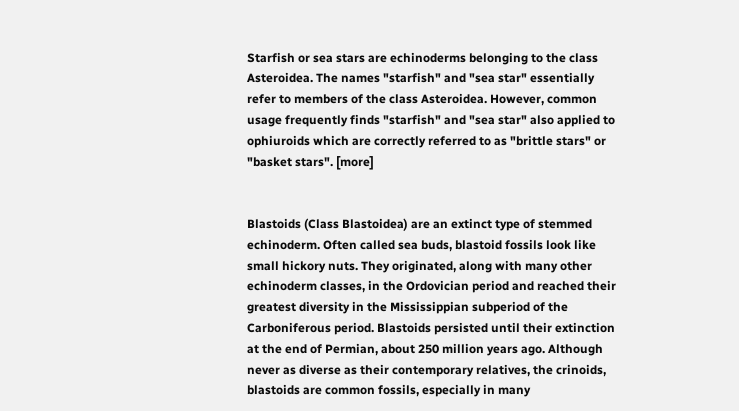Starfish or sea stars are echinoderms belonging to the class Asteroidea. The names "starfish" and "sea star" essentially refer to members of the class Asteroidea. However, common usage frequently finds "starfish" and "sea star" also applied to ophiuroids which are correctly referred to as "brittle stars" or "basket stars". [more]


Blastoids (Class Blastoidea) are an extinct type of stemmed echinoderm. Often called sea buds, blastoid fossils look like small hickory nuts. They originated, along with many other echinoderm classes, in the Ordovician period and reached their greatest diversity in the Mississippian subperiod of the Carboniferous period. Blastoids persisted until their extinction at the end of Permian, about 250 million years ago. Although never as diverse as their contemporary relatives, the crinoids, blastoids are common fossils, especially in many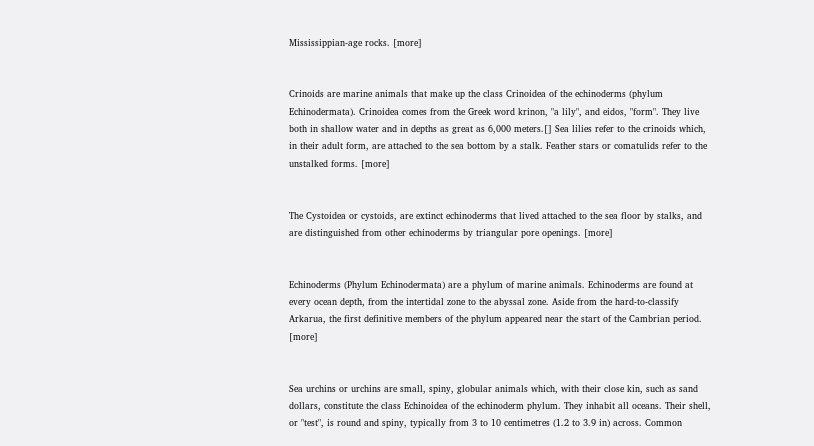Mississippian-age rocks. [more]


Crinoids are marine animals that make up the class Crinoidea of the echinoderms (phylum Echinodermata). Crinoidea comes from the Greek word krinon, "a lily", and eidos, "form". They live both in shallow water and in depths as great as 6,000 meters.[] Sea lilies refer to the crinoids which, in their adult form, are attached to the sea bottom by a stalk. Feather stars or comatulids refer to the unstalked forms. [more]


The Cystoidea or cystoids, are extinct echinoderms that lived attached to the sea floor by stalks, and are distinguished from other echinoderms by triangular pore openings. [more]


Echinoderms (Phylum Echinodermata) are a phylum of marine animals. Echinoderms are found at every ocean depth, from the intertidal zone to the abyssal zone. Aside from the hard-to-classify Arkarua, the first definitive members of the phylum appeared near the start of the Cambrian period. [more]


Sea urchins or urchins are small, spiny, globular animals which, with their close kin, such as sand dollars, constitute the class Echinoidea of the echinoderm phylum. They inhabit all oceans. Their shell, or "test", is round and spiny, typically from 3 to 10 centimetres (1.2 to 3.9 in) across. Common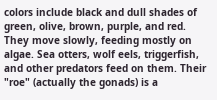colors include black and dull shades of green, olive, brown, purple, and red. They move slowly, feeding mostly on algae. Sea otters, wolf eels, triggerfish, and other predators feed on them. Their "roe" (actually the gonads) is a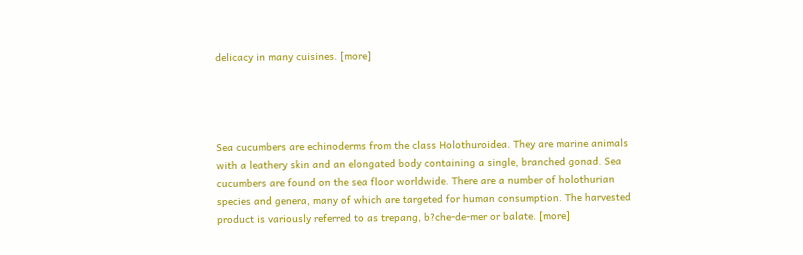delicacy in many cuisines. [more]




Sea cucumbers are echinoderms from the class Holothuroidea. They are marine animals with a leathery skin and an elongated body containing a single, branched gonad. Sea cucumbers are found on the sea floor worldwide. There are a number of holothurian species and genera, many of which are targeted for human consumption. The harvested product is variously referred to as trepang, b?che-de-mer or balate. [more]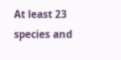At least 23 species and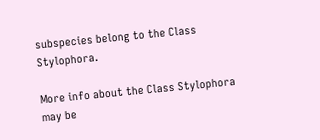subspecies belong to the Class Stylophora.

More info about the Class Stylophora may be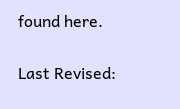found here.


Last Revised: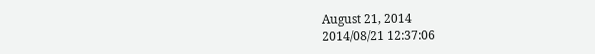August 21, 2014
2014/08/21 12:37:06